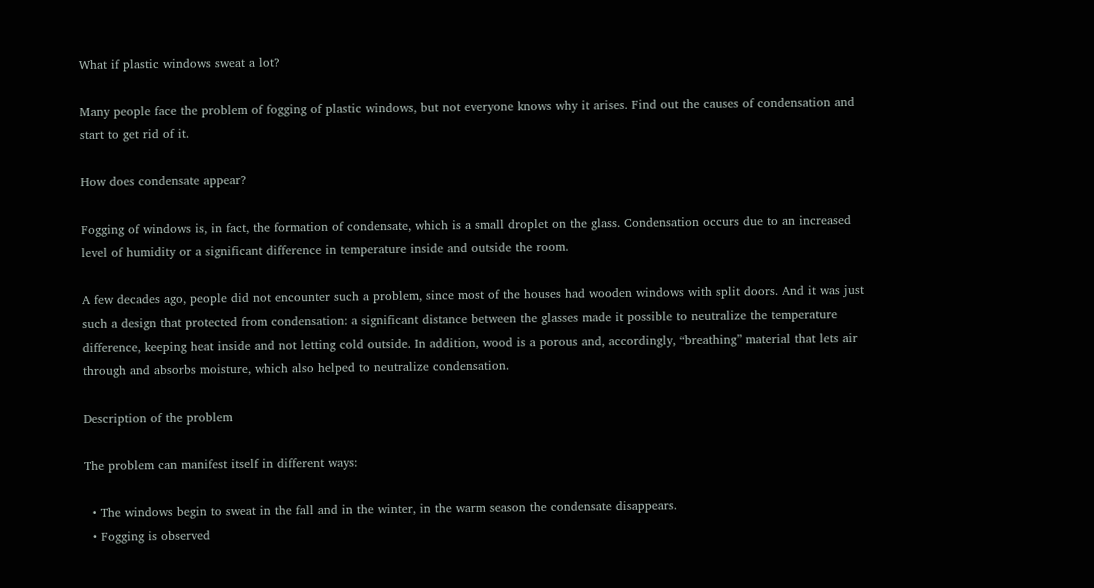What if plastic windows sweat a lot?

Many people face the problem of fogging of plastic windows, but not everyone knows why it arises. Find out the causes of condensation and start to get rid of it.

How does condensate appear?

Fogging of windows is, in fact, the formation of condensate, which is a small droplet on the glass. Condensation occurs due to an increased level of humidity or a significant difference in temperature inside and outside the room.

A few decades ago, people did not encounter such a problem, since most of the houses had wooden windows with split doors. And it was just such a design that protected from condensation: a significant distance between the glasses made it possible to neutralize the temperature difference, keeping heat inside and not letting cold outside. In addition, wood is a porous and, accordingly, “breathing” material that lets air through and absorbs moisture, which also helped to neutralize condensation.

Description of the problem

The problem can manifest itself in different ways:

  • The windows begin to sweat in the fall and in the winter, in the warm season the condensate disappears.
  • Fogging is observed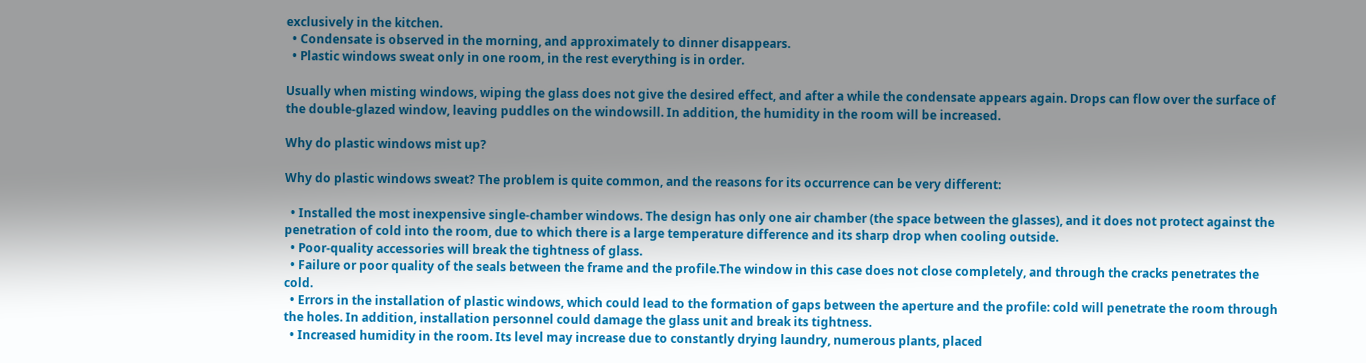exclusively in the kitchen.
  • Condensate is observed in the morning, and approximately to dinner disappears.
  • Plastic windows sweat only in one room, in the rest everything is in order.

Usually when misting windows, wiping the glass does not give the desired effect, and after a while the condensate appears again. Drops can flow over the surface of the double-glazed window, leaving puddles on the windowsill. In addition, the humidity in the room will be increased.

Why do plastic windows mist up?

Why do plastic windows sweat? The problem is quite common, and the reasons for its occurrence can be very different:

  • Installed the most inexpensive single-chamber windows. The design has only one air chamber (the space between the glasses), and it does not protect against the penetration of cold into the room, due to which there is a large temperature difference and its sharp drop when cooling outside.
  • Poor-quality accessories will break the tightness of glass.
  • Failure or poor quality of the seals between the frame and the profile.The window in this case does not close completely, and through the cracks penetrates the cold.
  • Errors in the installation of plastic windows, which could lead to the formation of gaps between the aperture and the profile: cold will penetrate the room through the holes. In addition, installation personnel could damage the glass unit and break its tightness.
  • Increased humidity in the room. Its level may increase due to constantly drying laundry, numerous plants, placed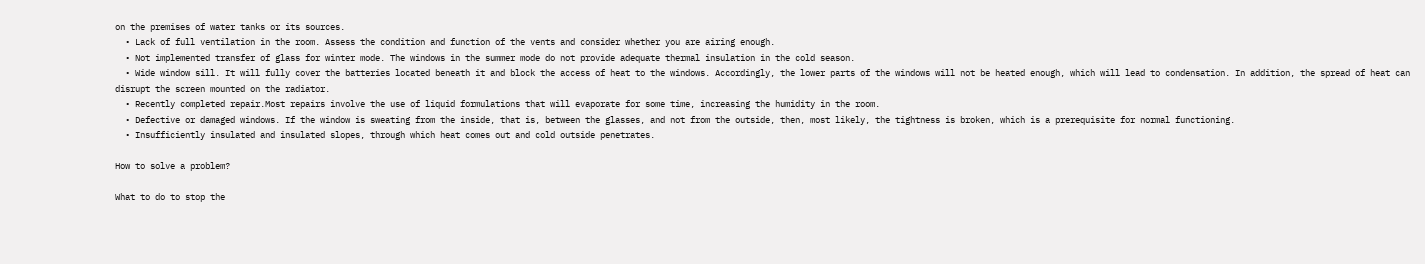on the premises of water tanks or its sources.
  • Lack of full ventilation in the room. Assess the condition and function of the vents and consider whether you are airing enough.
  • Not implemented transfer of glass for winter mode. The windows in the summer mode do not provide adequate thermal insulation in the cold season.
  • Wide window sill. It will fully cover the batteries located beneath it and block the access of heat to the windows. Accordingly, the lower parts of the windows will not be heated enough, which will lead to condensation. In addition, the spread of heat can disrupt the screen mounted on the radiator.
  • Recently completed repair.Most repairs involve the use of liquid formulations that will evaporate for some time, increasing the humidity in the room.
  • Defective or damaged windows. If the window is sweating from the inside, that is, between the glasses, and not from the outside, then, most likely, the tightness is broken, which is a prerequisite for normal functioning.
  • Insufficiently insulated and insulated slopes, through which heat comes out and cold outside penetrates.

How to solve a problem?

What to do to stop the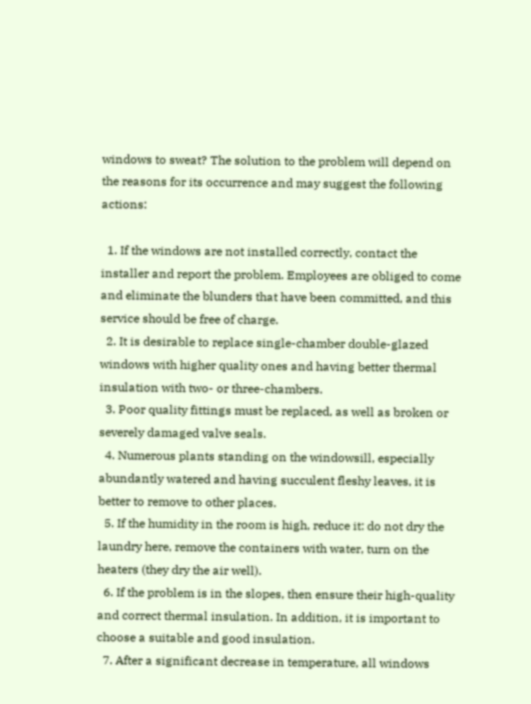windows to sweat? The solution to the problem will depend on the reasons for its occurrence and may suggest the following actions:

  1. If the windows are not installed correctly, contact the installer and report the problem. Employees are obliged to come and eliminate the blunders that have been committed, and this service should be free of charge.
  2. It is desirable to replace single-chamber double-glazed windows with higher quality ones and having better thermal insulation with two- or three-chambers.
  3. Poor quality fittings must be replaced, as well as broken or severely damaged valve seals.
  4. Numerous plants standing on the windowsill, especially abundantly watered and having succulent fleshy leaves, it is better to remove to other places.
  5. If the humidity in the room is high, reduce it: do not dry the laundry here, remove the containers with water, turn on the heaters (they dry the air well).
  6. If the problem is in the slopes, then ensure their high-quality and correct thermal insulation. In addition, it is important to choose a suitable and good insulation.
  7. After a significant decrease in temperature, all windows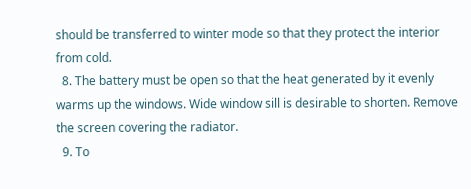should be transferred to winter mode so that they protect the interior from cold.
  8. The battery must be open so that the heat generated by it evenly warms up the windows. Wide window sill is desirable to shorten. Remove the screen covering the radiator.
  9. To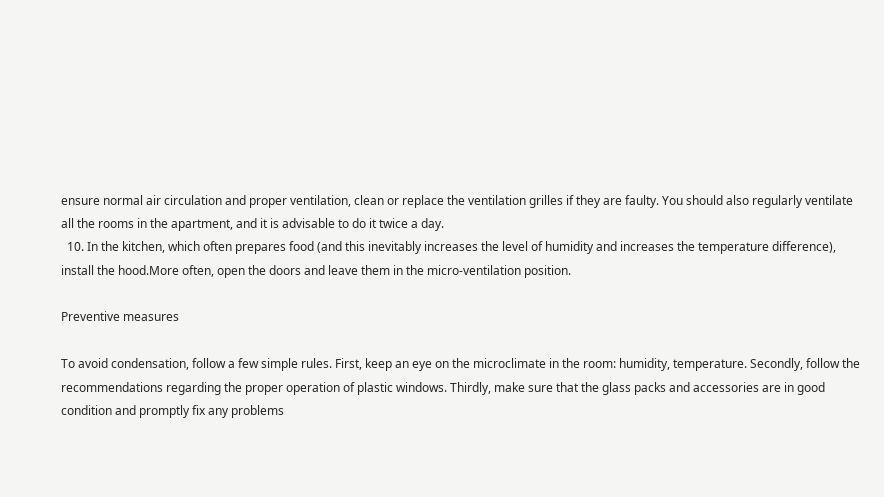ensure normal air circulation and proper ventilation, clean or replace the ventilation grilles if they are faulty. You should also regularly ventilate all the rooms in the apartment, and it is advisable to do it twice a day.
  10. In the kitchen, which often prepares food (and this inevitably increases the level of humidity and increases the temperature difference), install the hood.More often, open the doors and leave them in the micro-ventilation position.

Preventive measures

To avoid condensation, follow a few simple rules. First, keep an eye on the microclimate in the room: humidity, temperature. Secondly, follow the recommendations regarding the proper operation of plastic windows. Thirdly, make sure that the glass packs and accessories are in good condition and promptly fix any problems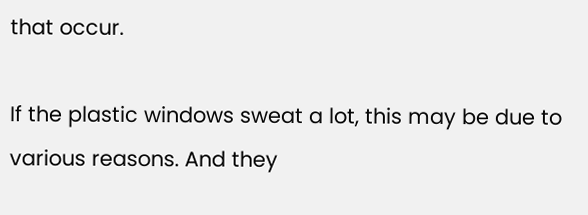that occur.

If the plastic windows sweat a lot, this may be due to various reasons. And they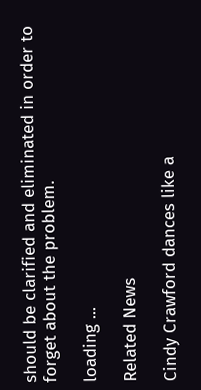should be clarified and eliminated in order to forget about the problem.

loading ...

Related News

Cindy Crawford dances like a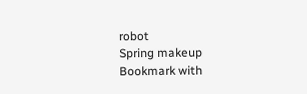robot
Spring makeup
Bookmark with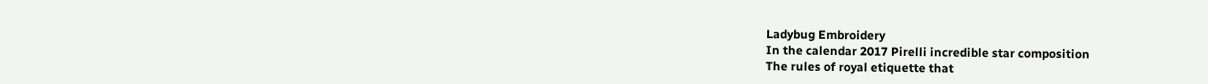Ladybug Embroidery
In the calendar 2017 Pirelli incredible star composition
The rules of royal etiquette that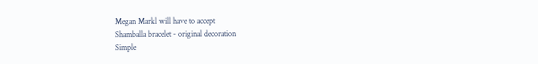Megan Markl will have to accept
Shamballa bracelet - original decoration
Simple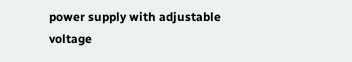power supply with adjustable voltage